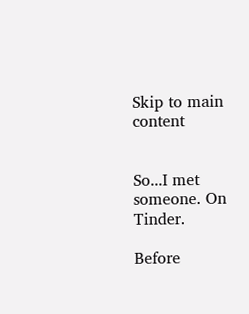Skip to main content


So...I met someone. On Tinder.

Before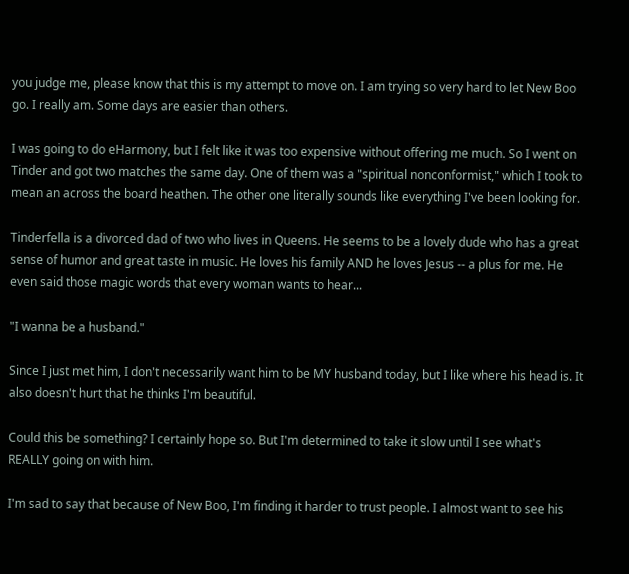you judge me, please know that this is my attempt to move on. I am trying so very hard to let New Boo go. I really am. Some days are easier than others.

I was going to do eHarmony, but I felt like it was too expensive without offering me much. So I went on Tinder and got two matches the same day. One of them was a "spiritual nonconformist," which I took to mean an across the board heathen. The other one literally sounds like everything I've been looking for.

Tinderfella is a divorced dad of two who lives in Queens. He seems to be a lovely dude who has a great sense of humor and great taste in music. He loves his family AND he loves Jesus -- a plus for me. He even said those magic words that every woman wants to hear...

"I wanna be a husband."

Since I just met him, I don't necessarily want him to be MY husband today, but I like where his head is. It also doesn't hurt that he thinks I'm beautiful.

Could this be something? I certainly hope so. But I'm determined to take it slow until I see what's REALLY going on with him.

I'm sad to say that because of New Boo, I'm finding it harder to trust people. I almost want to see his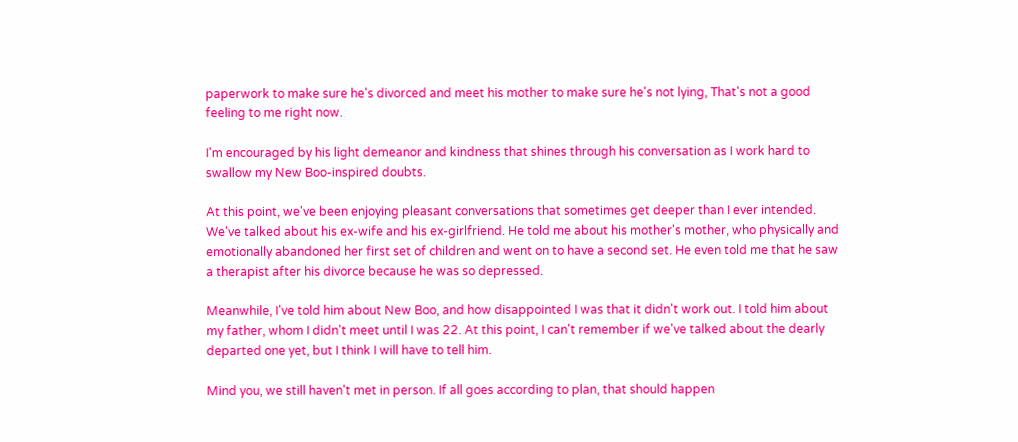paperwork to make sure he's divorced and meet his mother to make sure he's not lying, That's not a good feeling to me right now.

I'm encouraged by his light demeanor and kindness that shines through his conversation as I work hard to swallow my New Boo-inspired doubts.

At this point, we've been enjoying pleasant conversations that sometimes get deeper than I ever intended. We've talked about his ex-wife and his ex-girlfriend. He told me about his mother's mother, who physically and emotionally abandoned her first set of children and went on to have a second set. He even told me that he saw a therapist after his divorce because he was so depressed.

Meanwhile, I've told him about New Boo, and how disappointed I was that it didn't work out. I told him about my father, whom I didn't meet until I was 22. At this point, I can't remember if we've talked about the dearly departed one yet, but I think I will have to tell him.

Mind you, we still haven't met in person. If all goes according to plan, that should happen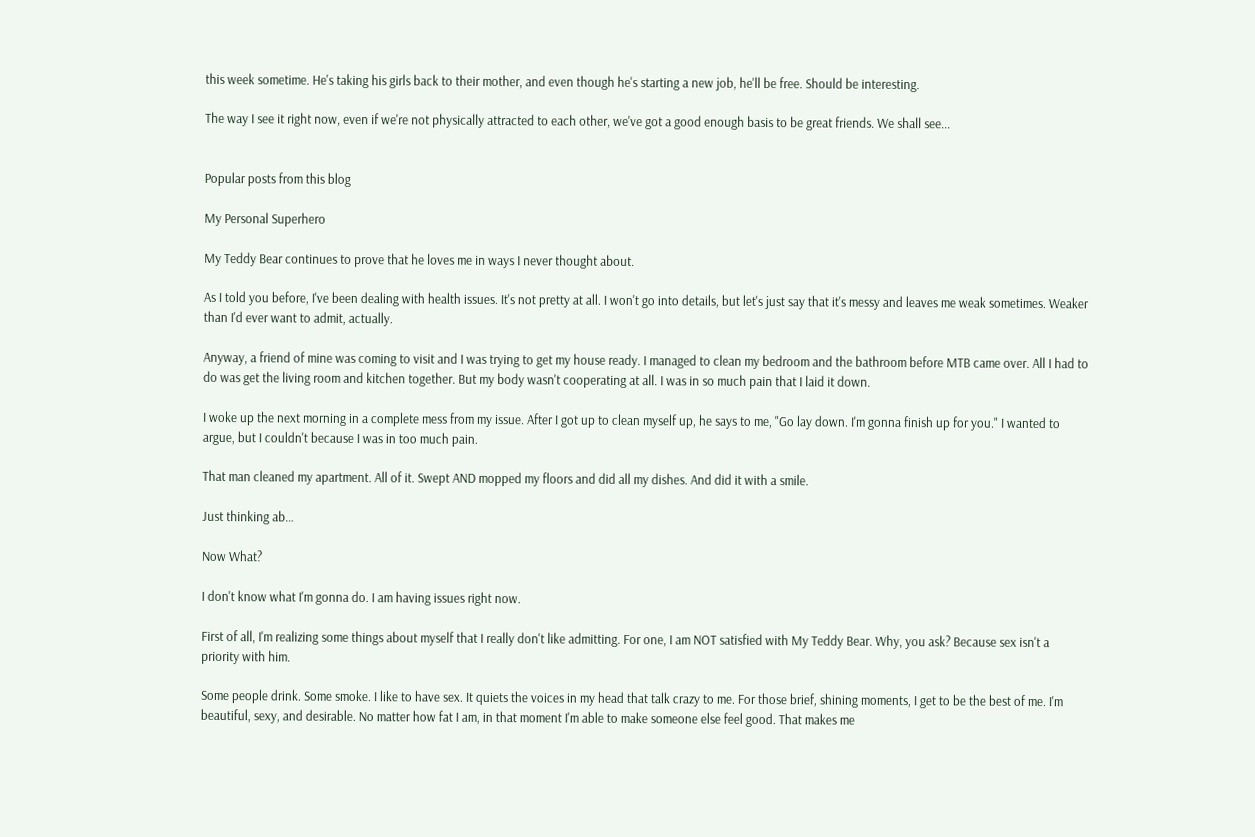this week sometime. He's taking his girls back to their mother, and even though he's starting a new job, he'll be free. Should be interesting.

The way I see it right now, even if we're not physically attracted to each other, we've got a good enough basis to be great friends. We shall see...


Popular posts from this blog

My Personal Superhero

My Teddy Bear continues to prove that he loves me in ways I never thought about.

As I told you before, I've been dealing with health issues. It's not pretty at all. I won't go into details, but let's just say that it's messy and leaves me weak sometimes. Weaker than I'd ever want to admit, actually.

Anyway, a friend of mine was coming to visit and I was trying to get my house ready. I managed to clean my bedroom and the bathroom before MTB came over. All I had to do was get the living room and kitchen together. But my body wasn't cooperating at all. I was in so much pain that I laid it down.

I woke up the next morning in a complete mess from my issue. After I got up to clean myself up, he says to me, "Go lay down. I'm gonna finish up for you." I wanted to argue, but I couldn't because I was in too much pain.

That man cleaned my apartment. All of it. Swept AND mopped my floors and did all my dishes. And did it with a smile.

Just thinking ab…

Now What?

I don't know what I'm gonna do. I am having issues right now.

First of all, I'm realizing some things about myself that I really don't like admitting. For one, I am NOT satisfied with My Teddy Bear. Why, you ask? Because sex isn't a priority with him.

Some people drink. Some smoke. I like to have sex. It quiets the voices in my head that talk crazy to me. For those brief, shining moments, I get to be the best of me. I'm beautiful, sexy, and desirable. No matter how fat I am, in that moment I'm able to make someone else feel good. That makes me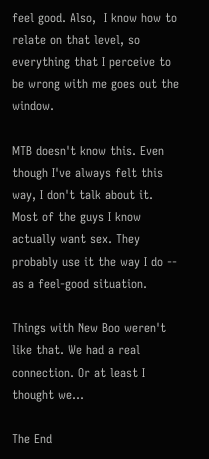feel good. Also,  I know how to relate on that level, so everything that I perceive to be wrong with me goes out the window.

MTB doesn't know this. Even though I've always felt this way, I don't talk about it. Most of the guys I know actually want sex. They probably use it the way I do -- as a feel-good situation.

Things with New Boo weren't like that. We had a real connection. Or at least I thought we…

The End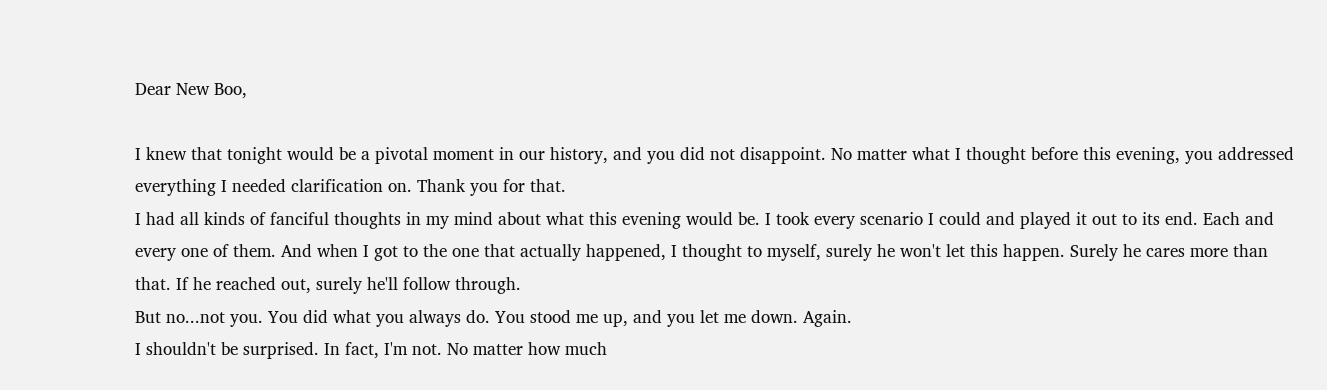Dear New Boo,

I knew that tonight would be a pivotal moment in our history, and you did not disappoint. No matter what I thought before this evening, you addressed everything I needed clarification on. Thank you for that.
I had all kinds of fanciful thoughts in my mind about what this evening would be. I took every scenario I could and played it out to its end. Each and every one of them. And when I got to the one that actually happened, I thought to myself, surely he won't let this happen. Surely he cares more than that. If he reached out, surely he'll follow through.
But no...not you. You did what you always do. You stood me up, and you let me down. Again.
I shouldn't be surprised. In fact, I'm not. No matter how much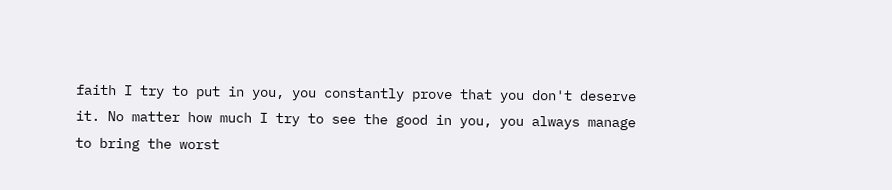faith I try to put in you, you constantly prove that you don't deserve it. No matter how much I try to see the good in you, you always manage to bring the worst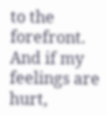to the forefront. And if my feelings are hurt,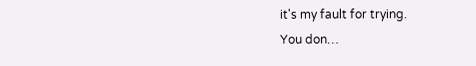it's my fault for trying.
You don…